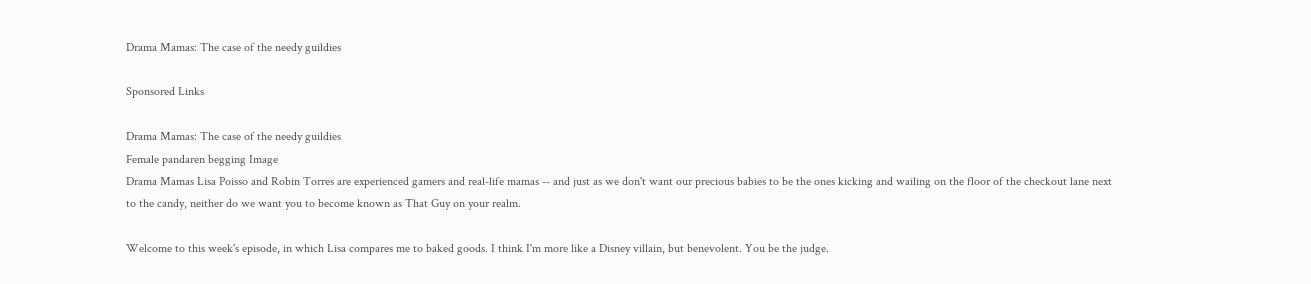Drama Mamas: The case of the needy guildies

Sponsored Links

Drama Mamas: The case of the needy guildies
Female pandaren begging Image
Drama Mamas Lisa Poisso and Robin Torres are experienced gamers and real-life mamas -- and just as we don't want our precious babies to be the ones kicking and wailing on the floor of the checkout lane next to the candy, neither do we want you to become known as That Guy on your realm.

Welcome to this week's episode, in which Lisa compares me to baked goods. I think I'm more like a Disney villain, but benevolent. You be the judge.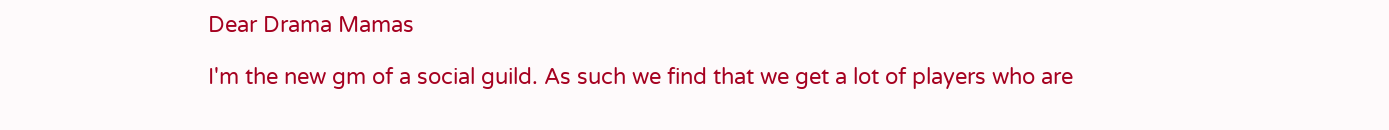Dear Drama Mamas

I'm the new gm of a social guild. As such we find that we get a lot of players who are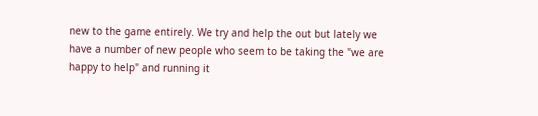new to the game entirely. We try and help the out but lately we have a number of new people who seem to be taking the "we are happy to help" and running it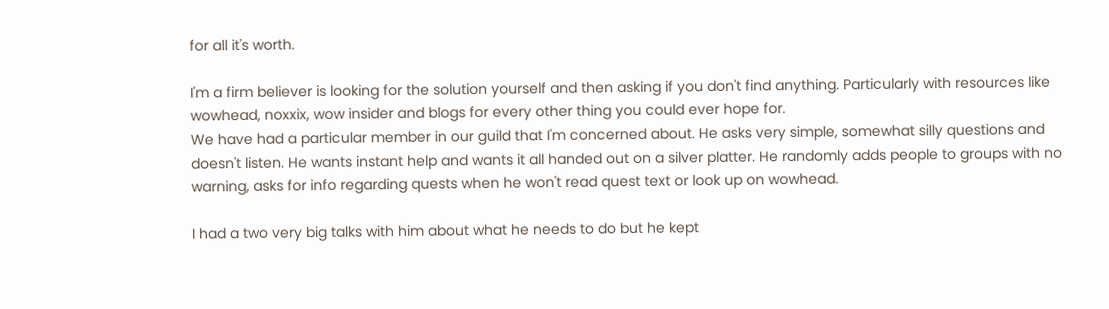for all it's worth.

I'm a firm believer is looking for the solution yourself and then asking if you don't find anything. Particularly with resources like wowhead, noxxix, wow insider and blogs for every other thing you could ever hope for.
We have had a particular member in our guild that I'm concerned about. He asks very simple, somewhat silly questions and doesn't listen. He wants instant help and wants it all handed out on a silver platter. He randomly adds people to groups with no warning, asks for info regarding quests when he won't read quest text or look up on wowhead.

I had a two very big talks with him about what he needs to do but he kept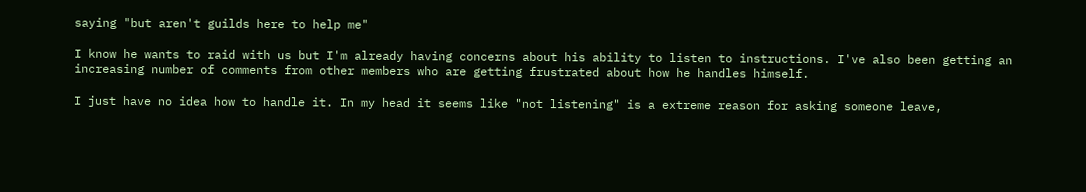saying "but aren't guilds here to help me"

I know he wants to raid with us but I'm already having concerns about his ability to listen to instructions. I've also been getting an increasing number of comments from other members who are getting frustrated about how he handles himself.

I just have no idea how to handle it. In my head it seems like "not listening" is a extreme reason for asking someone leave,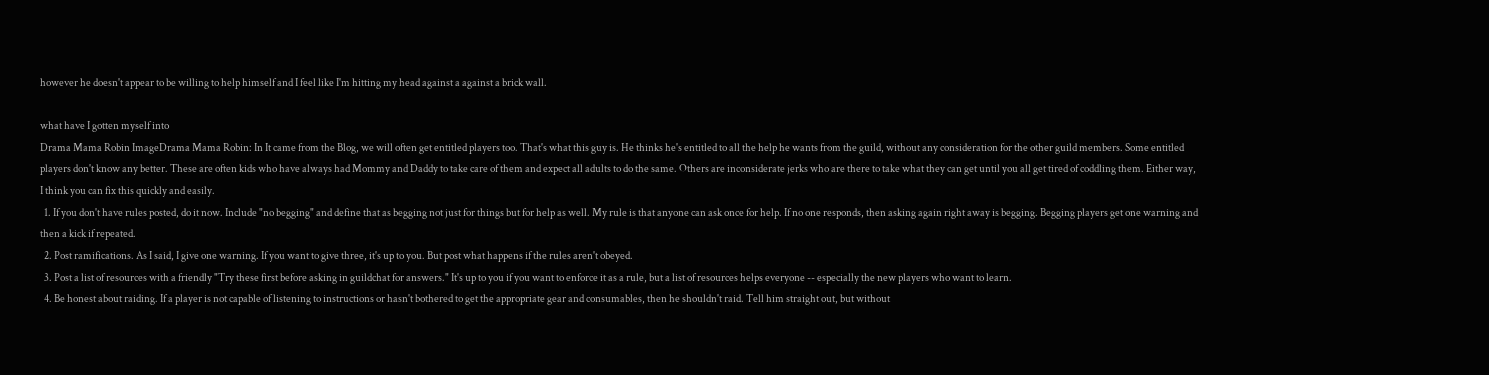however he doesn't appear to be willing to help himself and I feel like I'm hitting my head against a against a brick wall.

what have I gotten myself into
Drama Mama Robin ImageDrama Mama Robin: In It came from the Blog, we will often get entitled players too. That's what this guy is. He thinks he's entitled to all the help he wants from the guild, without any consideration for the other guild members. Some entitled players don't know any better. These are often kids who have always had Mommy and Daddy to take care of them and expect all adults to do the same. Others are inconsiderate jerks who are there to take what they can get until you all get tired of coddling them. Either way, I think you can fix this quickly and easily.
  1. If you don't have rules posted, do it now. Include "no begging" and define that as begging not just for things but for help as well. My rule is that anyone can ask once for help. If no one responds, then asking again right away is begging. Begging players get one warning and then a kick if repeated.
  2. Post ramifications. As I said, I give one warning. If you want to give three, it's up to you. But post what happens if the rules aren't obeyed.
  3. Post a list of resources with a friendly "Try these first before asking in guildchat for answers." It's up to you if you want to enforce it as a rule, but a list of resources helps everyone -- especially the new players who want to learn.
  4. Be honest about raiding. If a player is not capable of listening to instructions or hasn't bothered to get the appropriate gear and consumables, then he shouldn't raid. Tell him straight out, but without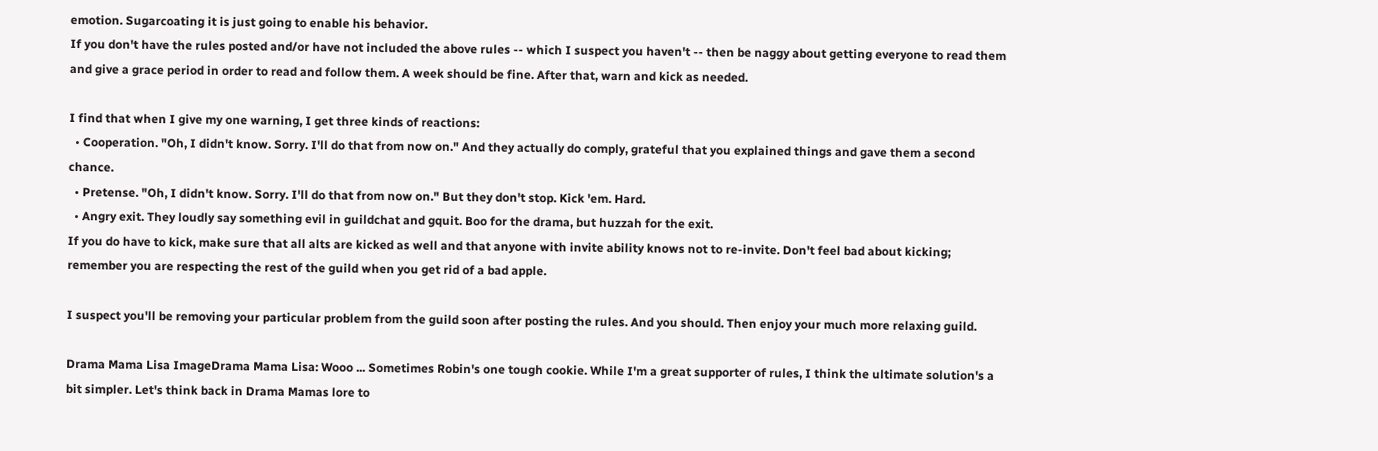emotion. Sugarcoating it is just going to enable his behavior.
If you don't have the rules posted and/or have not included the above rules -- which I suspect you haven't -- then be naggy about getting everyone to read them and give a grace period in order to read and follow them. A week should be fine. After that, warn and kick as needed.

I find that when I give my one warning, I get three kinds of reactions:
  • Cooperation. "Oh, I didn't know. Sorry. I'll do that from now on." And they actually do comply, grateful that you explained things and gave them a second chance.
  • Pretense. "Oh, I didn't know. Sorry. I'll do that from now on." But they don't stop. Kick 'em. Hard.
  • Angry exit. They loudly say something evil in guildchat and gquit. Boo for the drama, but huzzah for the exit.
If you do have to kick, make sure that all alts are kicked as well and that anyone with invite ability knows not to re-invite. Don't feel bad about kicking; remember you are respecting the rest of the guild when you get rid of a bad apple.

I suspect you'll be removing your particular problem from the guild soon after posting the rules. And you should. Then enjoy your much more relaxing guild.

Drama Mama Lisa ImageDrama Mama Lisa: Wooo ... Sometimes Robin's one tough cookie. While I'm a great supporter of rules, I think the ultimate solution's a bit simpler. Let's think back in Drama Mamas lore to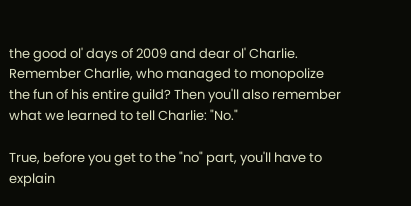the good ol' days of 2009 and dear ol' Charlie. Remember Charlie, who managed to monopolize the fun of his entire guild? Then you'll also remember what we learned to tell Charlie: "No."

True, before you get to the "no" part, you'll have to explain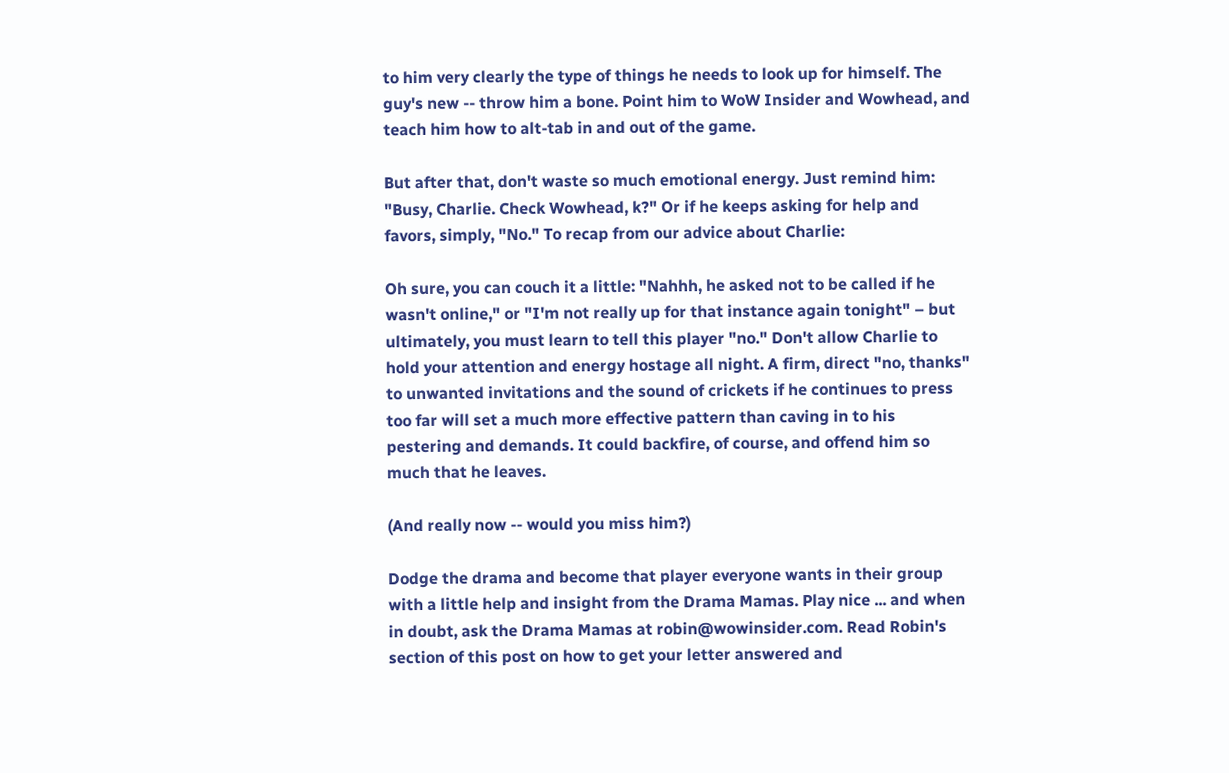to him very clearly the type of things he needs to look up for himself. The guy's new -- throw him a bone. Point him to WoW Insider and Wowhead, and teach him how to alt-tab in and out of the game.

But after that, don't waste so much emotional energy. Just remind him: "Busy, Charlie. Check Wowhead, k?" Or if he keeps asking for help and favors, simply, "No." To recap from our advice about Charlie:

Oh sure, you can couch it a little: "Nahhh, he asked not to be called if he wasn't online," or "I'm not really up for that instance again tonight" – but ultimately, you must learn to tell this player "no." Don't allow Charlie to hold your attention and energy hostage all night. A firm, direct "no, thanks" to unwanted invitations and the sound of crickets if he continues to press too far will set a much more effective pattern than caving in to his pestering and demands. It could backfire, of course, and offend him so much that he leaves.

(And really now -- would you miss him?)

Dodge the drama and become that player everyone wants in their group with a little help and insight from the Drama Mamas. Play nice ... and when in doubt, ask the Drama Mamas at robin@wowinsider.com. Read Robin's section of this post on how to get your letter answered and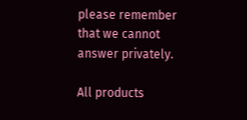please remember that we cannot answer privately.

All products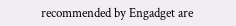recommended by Engadget are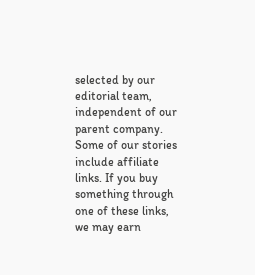selected by our editorial team, independent of our parent company. Some of our stories include affiliate links. If you buy something through one of these links, we may earn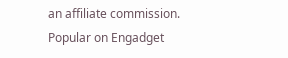an affiliate commission.
Popular on Engadget